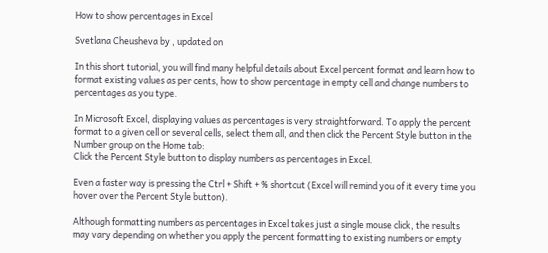How to show percentages in Excel

Svetlana Cheusheva by , updated on

In this short tutorial, you will find many helpful details about Excel percent format and learn how to format existing values as per cents, how to show percentage in empty cell and change numbers to percentages as you type.

In Microsoft Excel, displaying values as percentages is very straightforward. To apply the percent format to a given cell or several cells, select them all, and then click the Percent Style button in the Number group on the Home tab:
Click the Percent Style button to display numbers as percentages in Excel.

Even a faster way is pressing the Ctrl + Shift + % shortcut (Excel will remind you of it every time you hover over the Percent Style button).

Although formatting numbers as percentages in Excel takes just a single mouse click, the results may vary depending on whether you apply the percent formatting to existing numbers or empty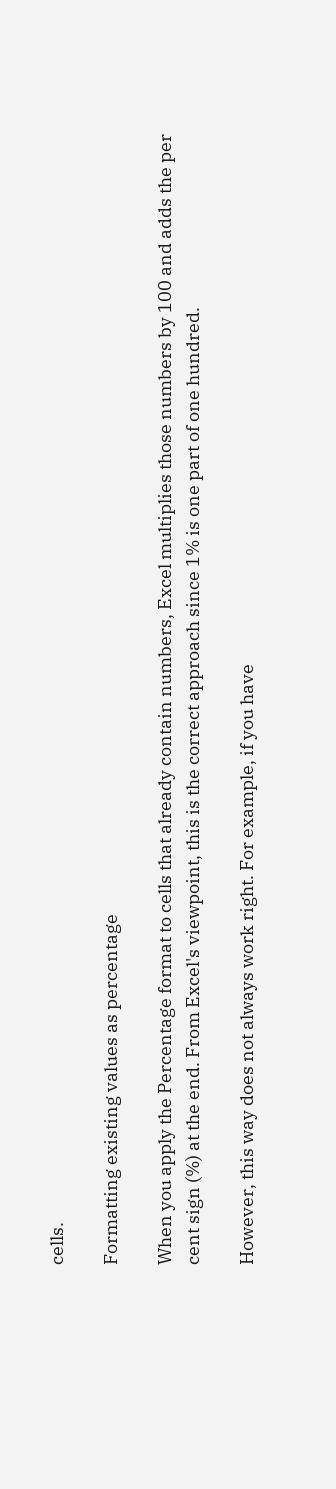cells.

Formatting existing values as percentage

When you apply the Percentage format to cells that already contain numbers, Excel multiplies those numbers by 100 and adds the per cent sign (%) at the end. From Excel's viewpoint, this is the correct approach since 1% is one part of one hundred.

However, this way does not always work right. For example, if you have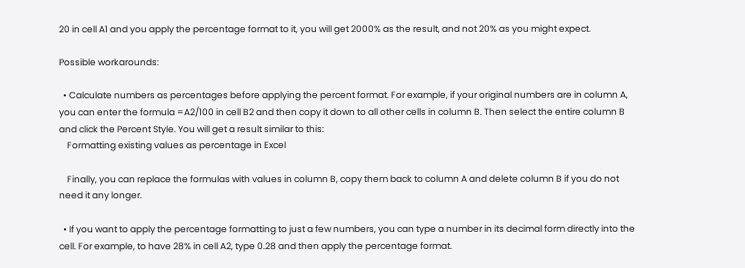20 in cell A1 and you apply the percentage format to it, you will get 2000% as the result, and not 20% as you might expect.

Possible workarounds:

  • Calculate numbers as percentages before applying the percent format. For example, if your original numbers are in column A, you can enter the formula =A2/100 in cell B2 and then copy it down to all other cells in column B. Then select the entire column B and click the Percent Style. You will get a result similar to this:
    Formatting existing values as percentage in Excel

    Finally, you can replace the formulas with values in column B, copy them back to column A and delete column B if you do not need it any longer.

  • If you want to apply the percentage formatting to just a few numbers, you can type a number in its decimal form directly into the cell. For example, to have 28% in cell A2, type 0.28 and then apply the percentage format.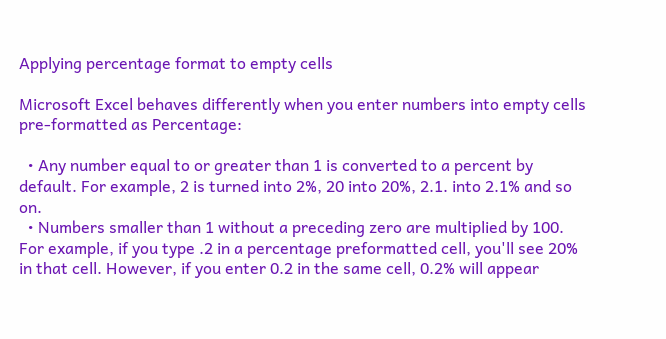Applying percentage format to empty cells

Microsoft Excel behaves differently when you enter numbers into empty cells pre-formatted as Percentage:

  • Any number equal to or greater than 1 is converted to a percent by default. For example, 2 is turned into 2%, 20 into 20%, 2.1. into 2.1% and so on.
  • Numbers smaller than 1 without a preceding zero are multiplied by 100. For example, if you type .2 in a percentage preformatted cell, you'll see 20% in that cell. However, if you enter 0.2 in the same cell, 0.2% will appear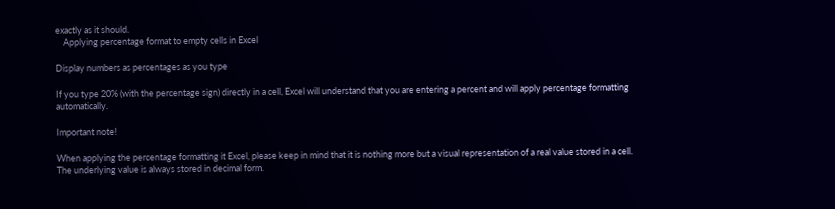exactly as it should.
    Applying percentage format to empty cells in Excel

Display numbers as percentages as you type

If you type 20% (with the percentage sign) directly in a cell, Excel will understand that you are entering a percent and will apply percentage formatting automatically.

Important note!

When applying the percentage formatting it Excel, please keep in mind that it is nothing more but a visual representation of a real value stored in a cell. The underlying value is always stored in decimal form.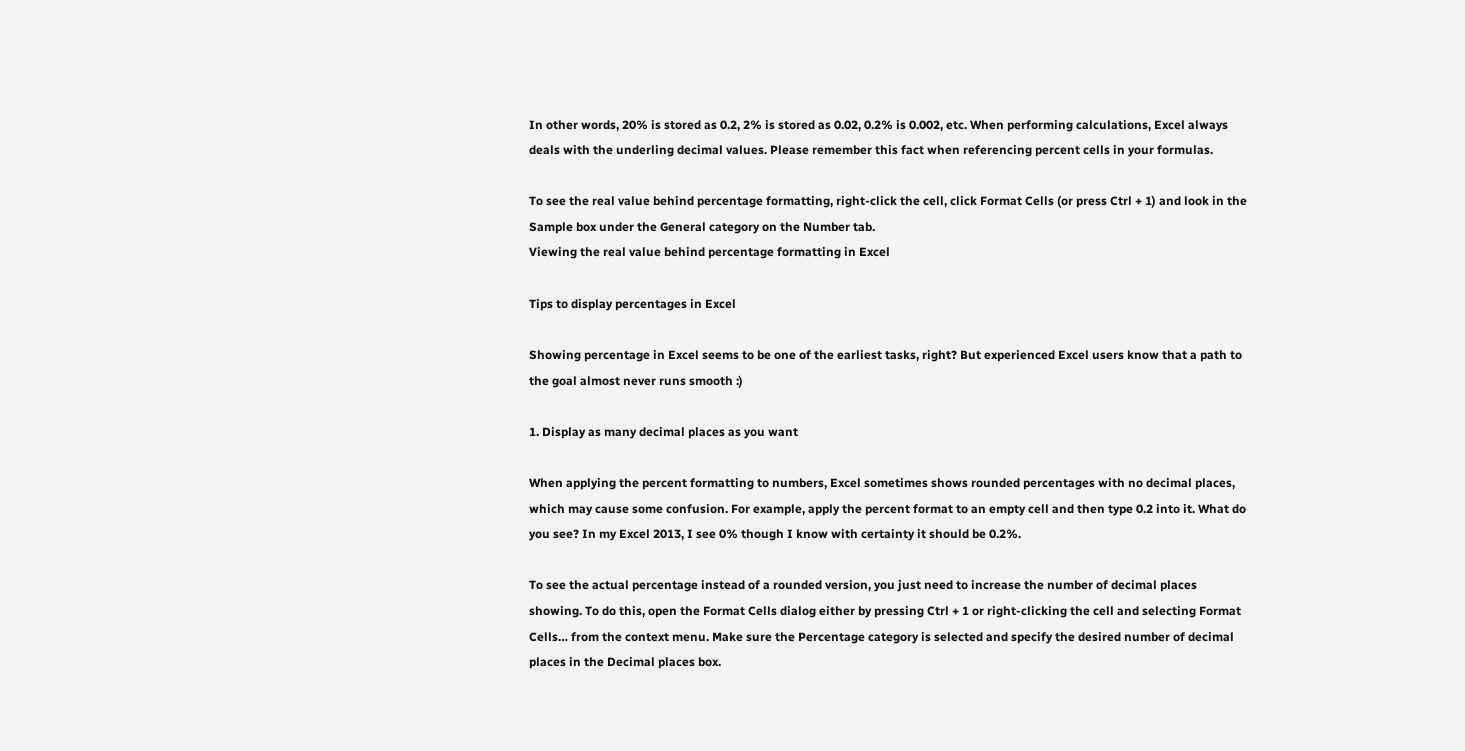In other words, 20% is stored as 0.2, 2% is stored as 0.02, 0.2% is 0.002, etc. When performing calculations, Excel always deals with the underling decimal values. Please remember this fact when referencing percent cells in your formulas.

To see the real value behind percentage formatting, right-click the cell, click Format Cells (or press Ctrl + 1) and look in the Sample box under the General category on the Number tab.
Viewing the real value behind percentage formatting in Excel

Tips to display percentages in Excel

Showing percentage in Excel seems to be one of the earliest tasks, right? But experienced Excel users know that a path to the goal almost never runs smooth :)

1. Display as many decimal places as you want

When applying the percent formatting to numbers, Excel sometimes shows rounded percentages with no decimal places, which may cause some confusion. For example, apply the percent format to an empty cell and then type 0.2 into it. What do you see? In my Excel 2013, I see 0% though I know with certainty it should be 0.2%.

To see the actual percentage instead of a rounded version, you just need to increase the number of decimal places showing. To do this, open the Format Cells dialog either by pressing Ctrl + 1 or right-clicking the cell and selecting Format Cells… from the context menu. Make sure the Percentage category is selected and specify the desired number of decimal places in the Decimal places box.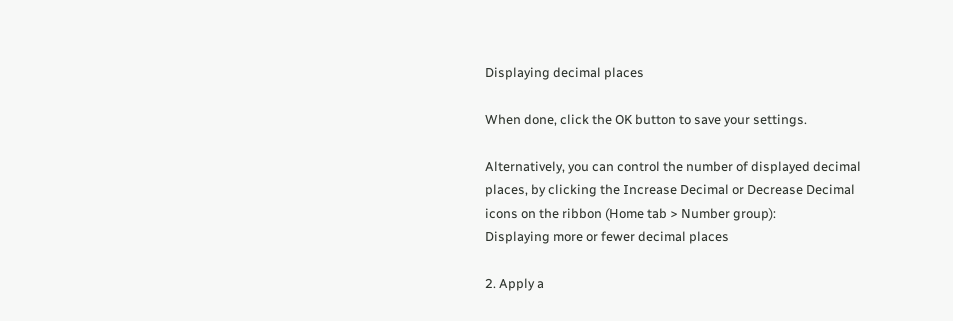Displaying decimal places

When done, click the OK button to save your settings.

Alternatively, you can control the number of displayed decimal places, by clicking the Increase Decimal or Decrease Decimal icons on the ribbon (Home tab > Number group):
Displaying more or fewer decimal places

2. Apply a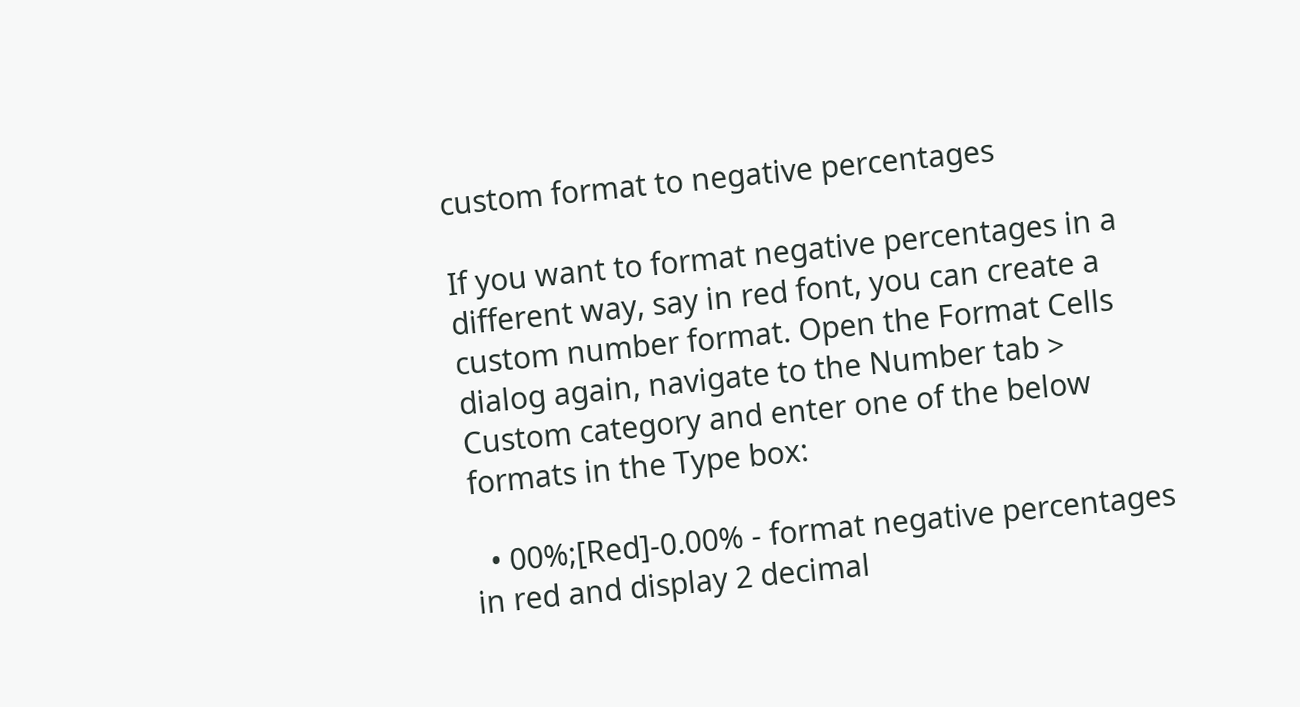custom format to negative percentages

If you want to format negative percentages in a different way, say in red font, you can create a custom number format. Open the Format Cells dialog again, navigate to the Number tab > Custom category and enter one of the below formats in the Type box:

  • 00%;[Red]-0.00% - format negative percentages in red and display 2 decimal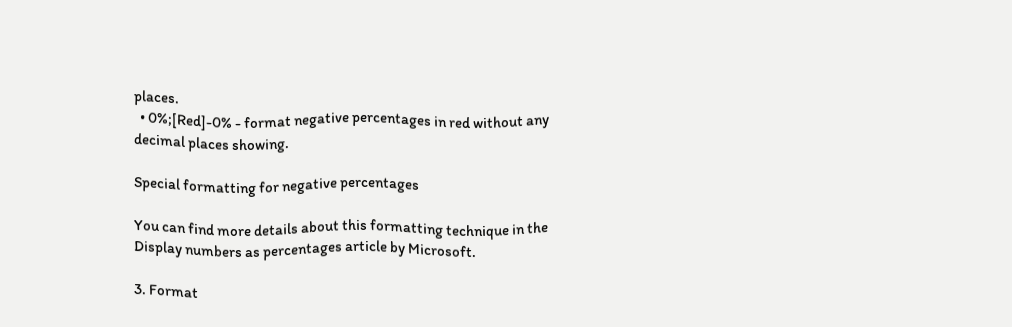places.
  • 0%;[Red]-0% - format negative percentages in red without any decimal places showing.

Special formatting for negative percentages

You can find more details about this formatting technique in the Display numbers as percentages article by Microsoft.

3. Format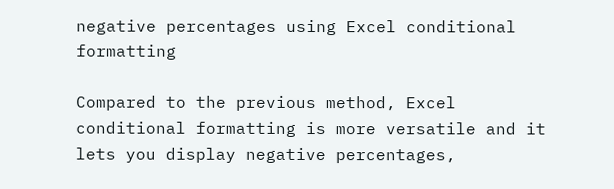negative percentages using Excel conditional formatting

Compared to the previous method, Excel conditional formatting is more versatile and it lets you display negative percentages,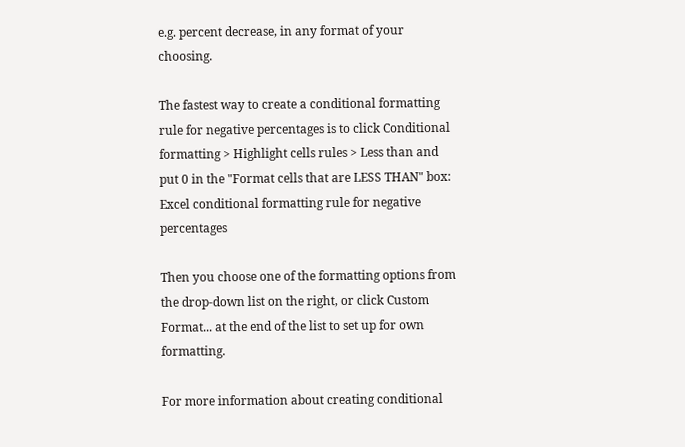e.g. percent decrease, in any format of your choosing.

The fastest way to create a conditional formatting rule for negative percentages is to click Conditional formatting > Highlight cells rules > Less than and put 0 in the "Format cells that are LESS THAN" box:
Excel conditional formatting rule for negative percentages

Then you choose one of the formatting options from the drop-down list on the right, or click Custom Format... at the end of the list to set up for own formatting.

For more information about creating conditional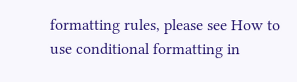formatting rules, please see How to use conditional formatting in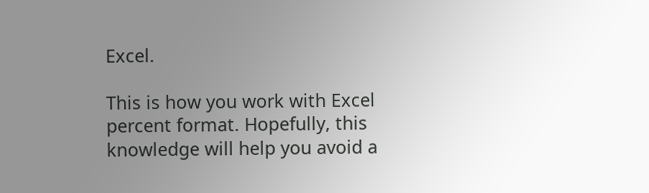Excel.

This is how you work with Excel percent format. Hopefully, this knowledge will help you avoid a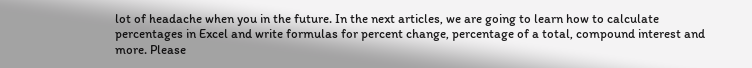lot of headache when you in the future. In the next articles, we are going to learn how to calculate percentages in Excel and write formulas for percent change, percentage of a total, compound interest and more. Please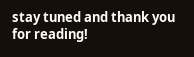stay tuned and thank you for reading!